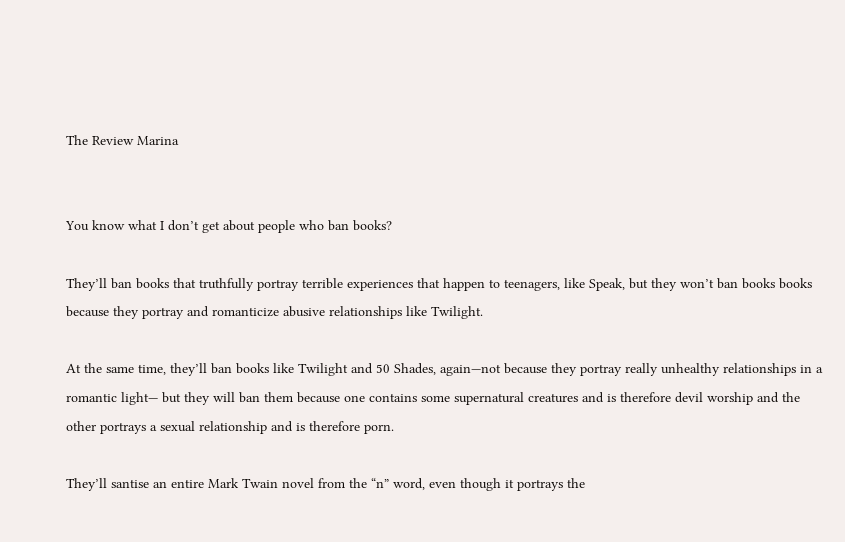The Review Marina


You know what I don’t get about people who ban books?

They’ll ban books that truthfully portray terrible experiences that happen to teenagers, like Speak, but they won’t ban books books because they portray and romanticize abusive relationships like Twilight.

At the same time, they’ll ban books like Twilight and 50 Shades, again—not because they portray really unhealthy relationships in a romantic light— but they will ban them because one contains some supernatural creatures and is therefore devil worship and the other portrays a sexual relationship and is therefore porn.

They’ll santise an entire Mark Twain novel from the “n” word, even though it portrays the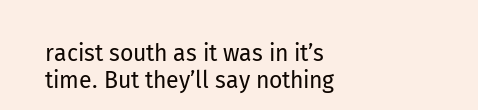racist south as it was in it’s time. But they’ll say nothing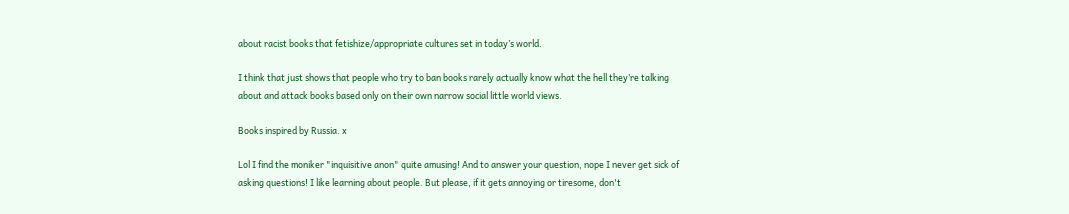about racist books that fetishize/appropriate cultures set in today’s world.

I think that just shows that people who try to ban books rarely actually know what the hell they’re talking about and attack books based only on their own narrow social little world views.

Books inspired by Russia. x

Lol I find the moniker "inquisitive anon" quite amusing! And to answer your question, nope I never get sick of asking questions! I like learning about people. But please, if it gets annoying or tiresome, don't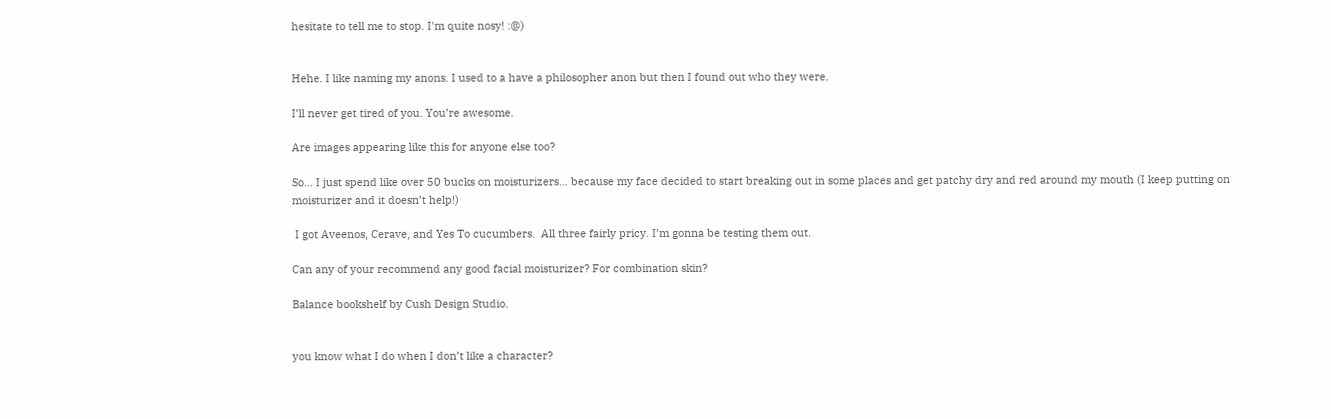hesitate to tell me to stop. I'm quite nosy! :@)


Hehe. I like naming my anons. I used to a have a philosopher anon but then I found out who they were.

I’ll never get tired of you. You’re awesome.

Are images appearing like this for anyone else too?

So… I just spend like over 50 bucks on moisturizers… because my face decided to start breaking out in some places and get patchy dry and red around my mouth (I keep putting on moisturizer and it doesn’t help!)

 I got Aveenos, Cerave, and Yes To cucumbers.  All three fairly pricy. I’m gonna be testing them out.

Can any of your recommend any good facial moisturizer? For combination skin?

Balance bookshelf by Cush Design Studio.


you know what I do when I don’t like a character?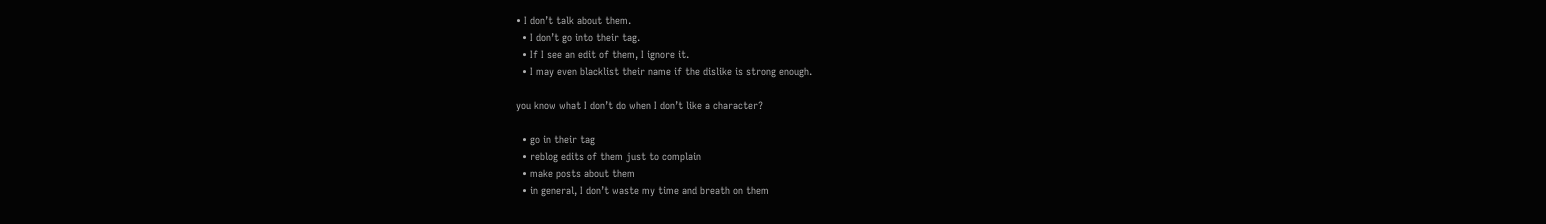• I don’t talk about them.
  • I don’t go into their tag.
  • If I see an edit of them, I ignore it.
  • I may even blacklist their name if the dislike is strong enough.

you know what I don’t do when I don’t like a character?

  • go in their tag
  • reblog edits of them just to complain
  • make posts about them
  • in general, I don’t waste my time and breath on them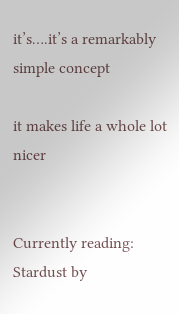it’s….it’s a remarkably simple concept

it makes life a whole lot nicer


Currently reading: Stardust by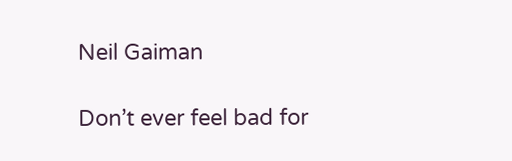Neil Gaiman

Don’t ever feel bad for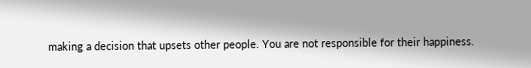making a decision that upsets other people. You are not responsible for their happiness.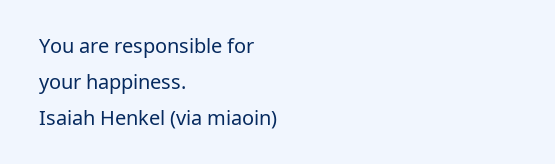You are responsible for your happiness.
Isaiah Henkel (via miaoin)